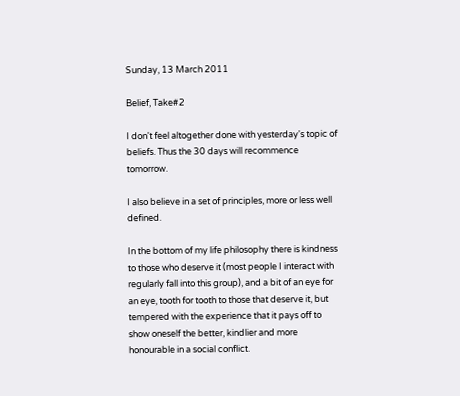Sunday, 13 March 2011

Belief, Take#2

I don't feel altogether done with yesterday's topic of beliefs. Thus the 30 days will recommence tomorrow.

I also believe in a set of principles, more or less well defined.

In the bottom of my life philosophy there is kindness to those who deserve it (most people I interact with regularly fall into this group), and a bit of an eye for an eye, tooth for tooth to those that deserve it, but tempered with the experience that it pays off to show oneself the better, kindlier and more honourable in a social conflict.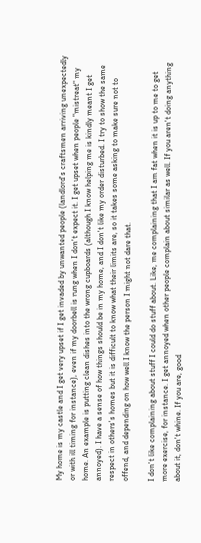My home is my castle and I get very upset if I get invaded by unwanted people (landlord's craftsmen arriving unexpectedly or with ill timing for instance), even if my doorbell is rung when I don't expect it. I get upset when people "mistreat" my home. An example is putting clean dishes into the wrong cupboards (although I know helping me is kindly meant I get annoyed). I have a sense of how things should be in my home, and I don't like my order disturbed. I try to show the same respect in others's homes but it is difficult to know what their limits are, so it takes some asking to make sure not to offend, and depending on how well I know the person I might not dare that.

I don't like complaining about stuff I could do stuff about. Like, me complaining that I am fat when it is up to me to get more exercise, for instance. I get annoyed when other people complain about similar as well. If you aren't doing anything about it, don't whine. If you are, good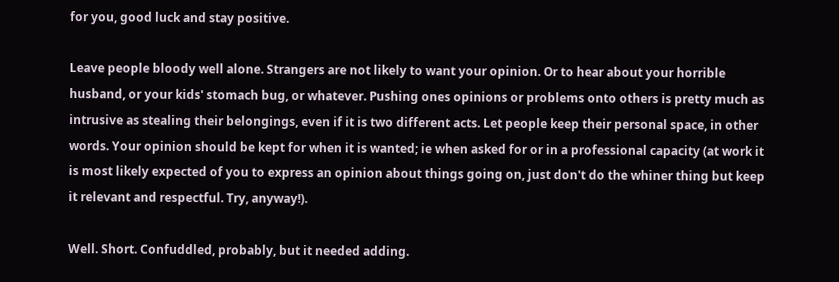for you, good luck and stay positive.

Leave people bloody well alone. Strangers are not likely to want your opinion. Or to hear about your horrible husband, or your kids' stomach bug, or whatever. Pushing ones opinions or problems onto others is pretty much as intrusive as stealing their belongings, even if it is two different acts. Let people keep their personal space, in other words. Your opinion should be kept for when it is wanted; ie when asked for or in a professional capacity (at work it is most likely expected of you to express an opinion about things going on, just don't do the whiner thing but keep it relevant and respectful. Try, anyway!).

Well. Short. Confuddled, probably, but it needed adding.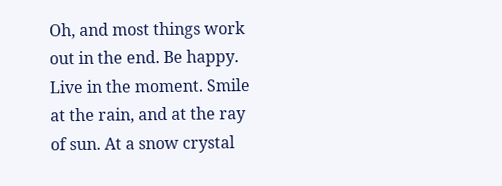Oh, and most things work out in the end. Be happy. Live in the moment. Smile at the rain, and at the ray of sun. At a snow crystal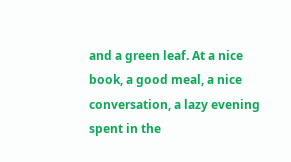and a green leaf. At a nice book, a good meal, a nice conversation, a lazy evening spent in the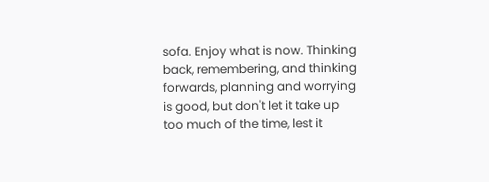sofa. Enjoy what is now. Thinking back, remembering, and thinking forwards, planning and worrying is good, but don't let it take up too much of the time, lest it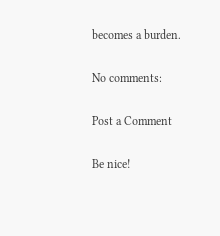becomes a burden.

No comments:

Post a Comment

Be nice!